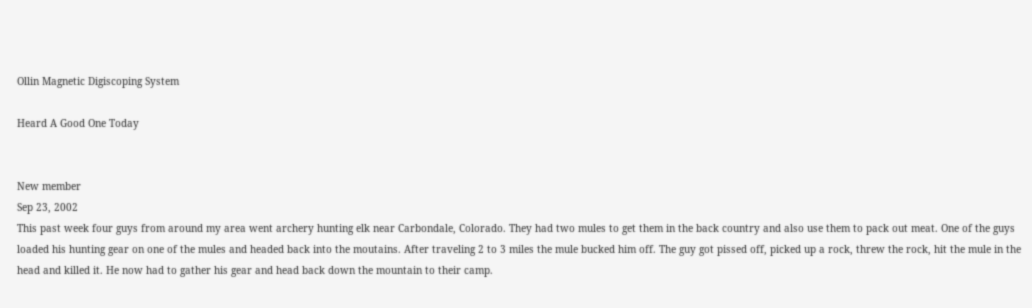Ollin Magnetic Digiscoping System

Heard A Good One Today


New member
Sep 23, 2002
This past week four guys from around my area went archery hunting elk near Carbondale, Colorado. They had two mules to get them in the back country and also use them to pack out meat. One of the guys loaded his hunting gear on one of the mules and headed back into the moutains. After traveling 2 to 3 miles the mule bucked him off. The guy got pissed off, picked up a rock, threw the rock, hit the mule in the head and killed it. He now had to gather his gear and head back down the mountain to their camp.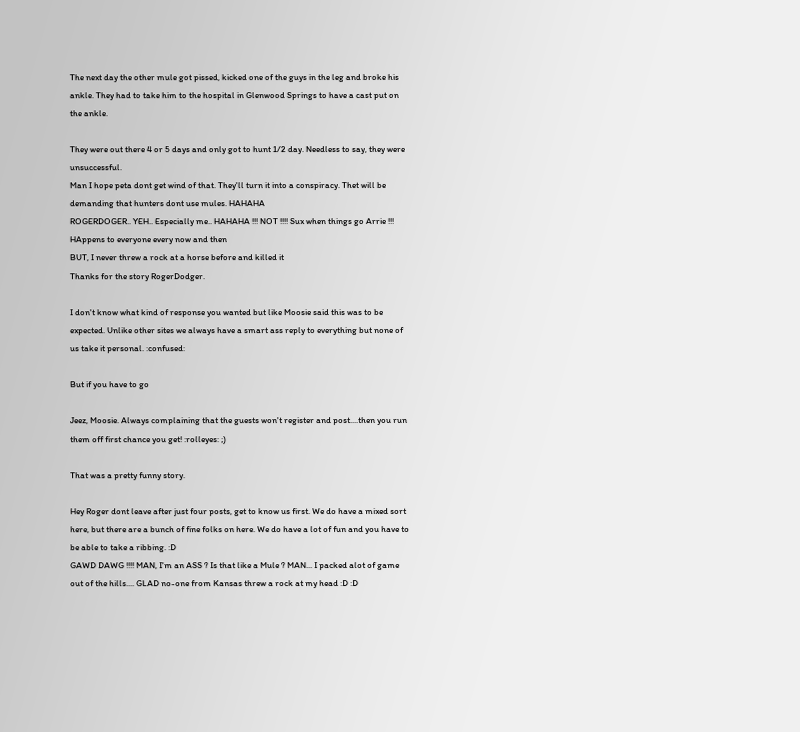The next day the other mule got pissed, kicked one of the guys in the leg and broke his ankle. They had to take him to the hospital in Glenwood Springs to have a cast put on the ankle.

They were out there 4 or 5 days and only got to hunt 1/2 day. Needless to say, they were unsuccessful.
Man I hope peta dont get wind of that. They'll turn it into a conspiracy. Thet will be demanding that hunters dont use mules. HAHAHA
ROGERDOGER.. YEH.. Especially me.. HAHAHA !!! NOT !!!! Sux when things go Arrie !!! HAppens to everyone every now and then
BUT, I never threw a rock at a horse before and killed it
Thanks for the story RogerDodger.

I don't know what kind of response you wanted but like Moosie said this was to be expected. Unlike other sites we always have a smart ass reply to everything but none of us take it personal. :confused:

But if you have to go

Jeez, Moosie. Always complaining that the guests won't register and post....then you run them off first chance you get! :rolleyes: ;)

That was a pretty funny story.

Hey Roger dont leave after just four posts, get to know us first. We do have a mixed sort here, but there are a bunch of fine folks on here. We do have a lot of fun and you have to be able to take a ribbing. :D
GAWD DAWG !!!! MAN, I'm an ASS ? Is that like a Mule ? MAN... I packed alot of game out of the hills.... GLAD no-one from Kansas threw a rock at my head :D :D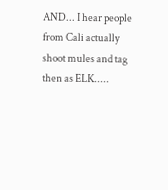AND... I hear people from Cali actually shoot mules and tag then as ELK.....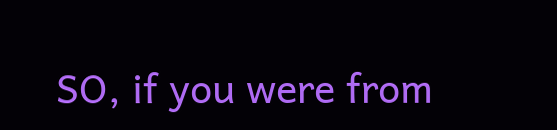SO, if you were from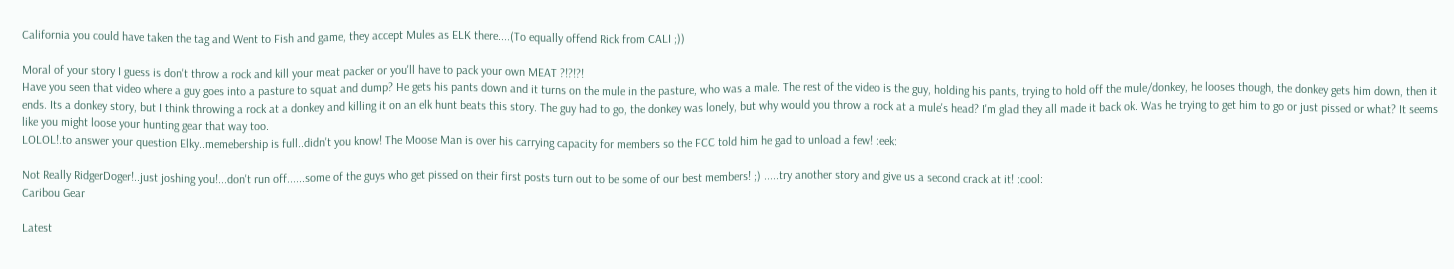California you could have taken the tag and Went to Fish and game, they accept Mules as ELK there....(To equally offend Rick from CALI ;))

Moral of your story I guess is don't throw a rock and kill your meat packer or you'll have to pack your own MEAT ?!?!?!
Have you seen that video where a guy goes into a pasture to squat and dump? He gets his pants down and it turns on the mule in the pasture, who was a male. The rest of the video is the guy, holding his pants, trying to hold off the mule/donkey, he looses though, the donkey gets him down, then it ends. Its a donkey story, but I think throwing a rock at a donkey and killing it on an elk hunt beats this story. The guy had to go, the donkey was lonely, but why would you throw a rock at a mule's head? I'm glad they all made it back ok. Was he trying to get him to go or just pissed or what? It seems like you might loose your hunting gear that way too.
LOLOL!.to answer your question Elky..memebership is full..didn't you know! The Moose Man is over his carrying capacity for members so the FCC told him he gad to unload a few! :eek:

Not Really RidgerDoger!..just joshing you!...don't run off......some of the guys who get pissed on their first posts turn out to be some of our best members! ;) .....try another story and give us a second crack at it! :cool:
Caribou Gear

Latest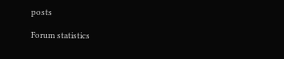posts

Forum statistics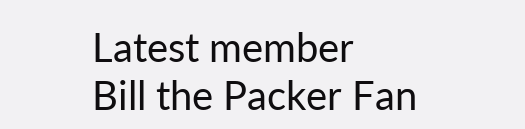Latest member
Bill the Packer Fan